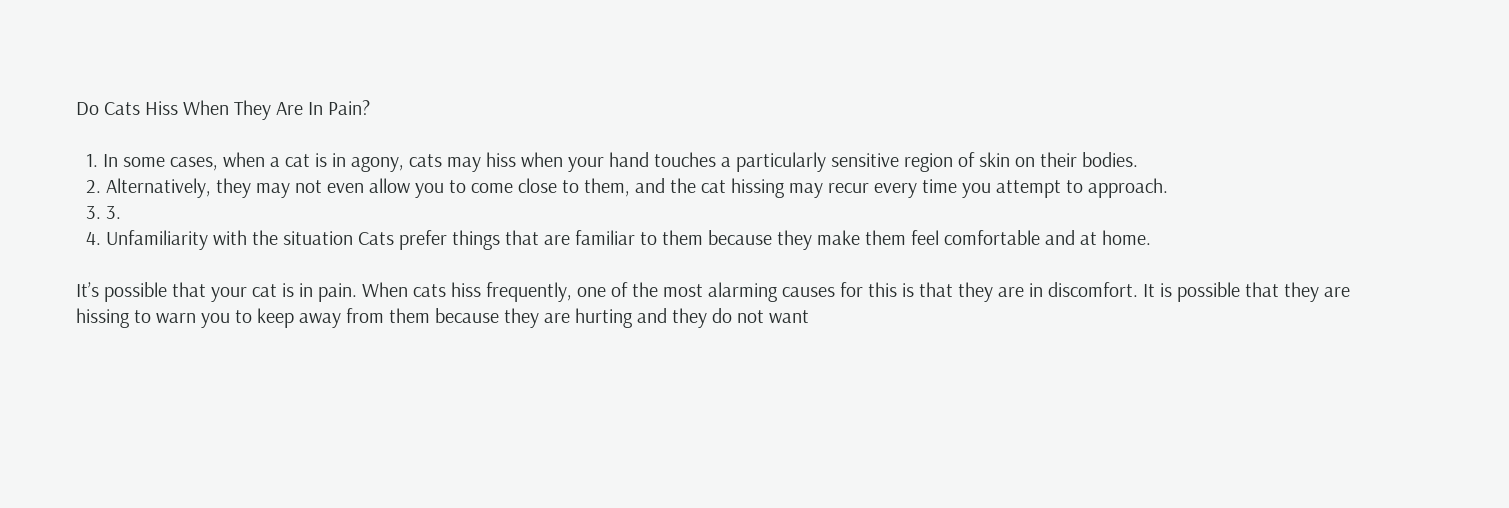Do Cats Hiss When They Are In Pain?

  1. In some cases, when a cat is in agony, cats may hiss when your hand touches a particularly sensitive region of skin on their bodies.
  2. Alternatively, they may not even allow you to come close to them, and the cat hissing may recur every time you attempt to approach.
  3. 3.
  4. Unfamiliarity with the situation Cats prefer things that are familiar to them because they make them feel comfortable and at home.

It’s possible that your cat is in pain. When cats hiss frequently, one of the most alarming causes for this is that they are in discomfort. It is possible that they are hissing to warn you to keep away from them because they are hurting and they do not want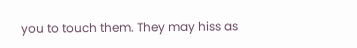you to touch them. They may hiss as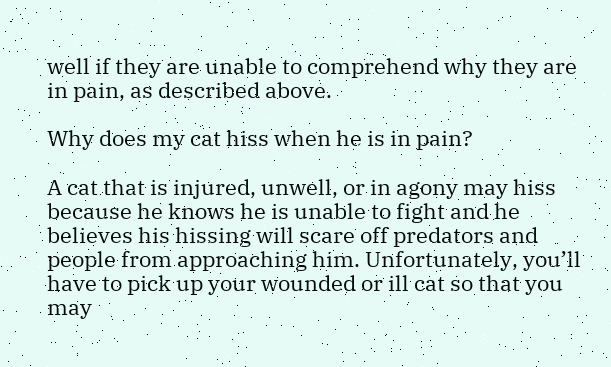well if they are unable to comprehend why they are in pain, as described above.

Why does my cat hiss when he is in pain?

A cat that is injured, unwell, or in agony may hiss because he knows he is unable to fight and he believes his hissing will scare off predators and people from approaching him. Unfortunately, you’ll have to pick up your wounded or ill cat so that you may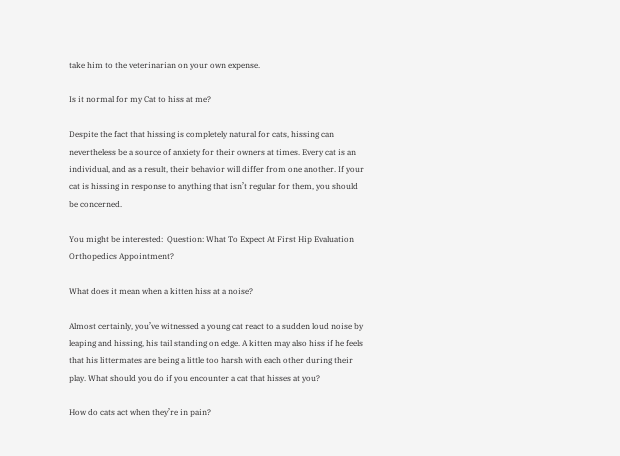take him to the veterinarian on your own expense.

Is it normal for my Cat to hiss at me?

Despite the fact that hissing is completely natural for cats, hissing can nevertheless be a source of anxiety for their owners at times. Every cat is an individual, and as a result, their behavior will differ from one another. If your cat is hissing in response to anything that isn’t regular for them, you should be concerned.

You might be interested:  Question: What To Expect At First Hip Evaluation Orthopedics Appointment?

What does it mean when a kitten hiss at a noise?

Almost certainly, you’ve witnessed a young cat react to a sudden loud noise by leaping and hissing, his tail standing on edge. A kitten may also hiss if he feels that his littermates are being a little too harsh with each other during their play. What should you do if you encounter a cat that hisses at you?

How do cats act when they’re in pain?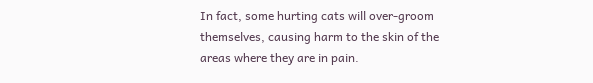In fact, some hurting cats will over-groom themselves, causing harm to the skin of the areas where they are in pain.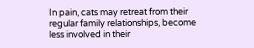In pain, cats may retreat from their regular family relationships, become less involved in their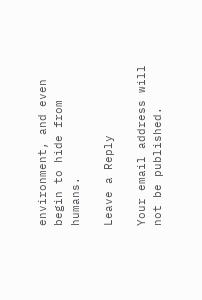environment, and even begin to hide from humans.

Leave a Reply

Your email address will not be published.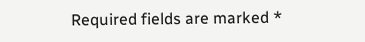Required fields are marked *